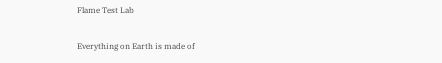Flame Test Lab

Everything on Earth is made of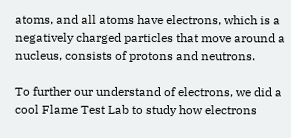atoms, and all atoms have electrons, which is a negatively charged particles that move around a nucleus, consists of protons and neutrons.

To further our understand of electrons, we did a cool Flame Test Lab to study how electrons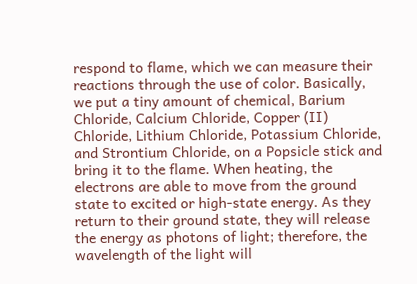respond to flame, which we can measure their reactions through the use of color. Basically, we put a tiny amount of chemical, Barium Chloride, Calcium Chloride, Copper (II) Chloride, Lithium Chloride, Potassium Chloride, and Strontium Chloride, on a Popsicle stick and bring it to the flame. When heating, the electrons are able to move from the ground state to excited or high-state energy. As they return to their ground state, they will release the energy as photons of light; therefore, the wavelength of the light will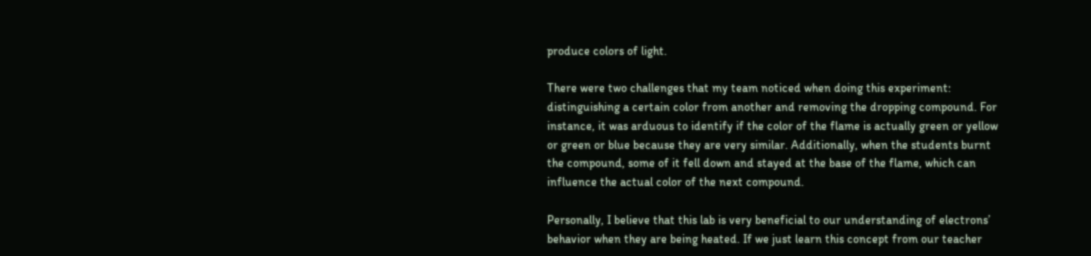produce colors of light.

There were two challenges that my team noticed when doing this experiment: distinguishing a certain color from another and removing the dropping compound. For instance, it was arduous to identify if the color of the flame is actually green or yellow or green or blue because they are very similar. Additionally, when the students burnt the compound, some of it fell down and stayed at the base of the flame, which can influence the actual color of the next compound.

Personally, I believe that this lab is very beneficial to our understanding of electrons’ behavior when they are being heated. If we just learn this concept from our teacher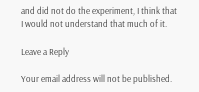and did not do the experiment, I think that I would not understand that much of it.

Leave a Reply

Your email address will not be published.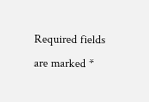Required fields are marked *